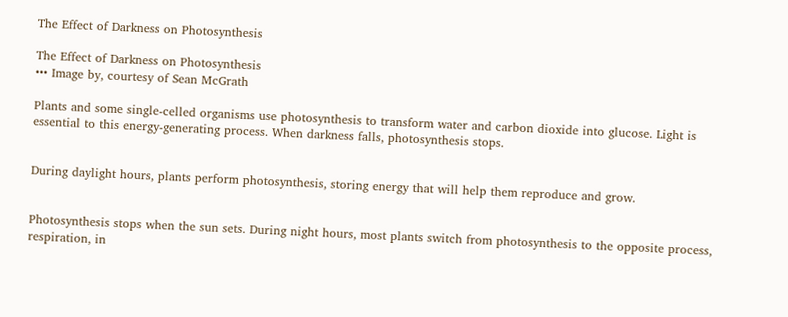The Effect of Darkness on Photosynthesis

The Effect of Darkness on Photosynthesis
••• Image by, courtesy of Sean McGrath

Plants and some single-celled organisms use photosynthesis to transform water and carbon dioxide into glucose. Light is essential to this energy-generating process. When darkness falls, photosynthesis stops.


During daylight hours, plants perform photosynthesis, storing energy that will help them reproduce and grow.


Photosynthesis stops when the sun sets. During night hours, most plants switch from photosynthesis to the opposite process, respiration, in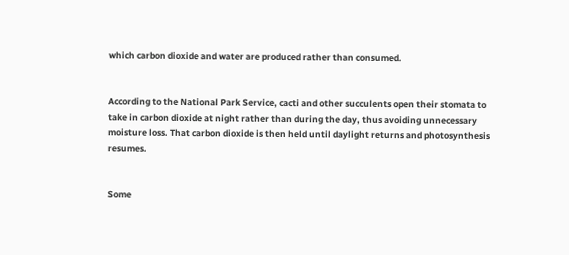which carbon dioxide and water are produced rather than consumed.


According to the National Park Service, cacti and other succulents open their stomata to take in carbon dioxide at night rather than during the day, thus avoiding unnecessary moisture loss. That carbon dioxide is then held until daylight returns and photosynthesis resumes.


Some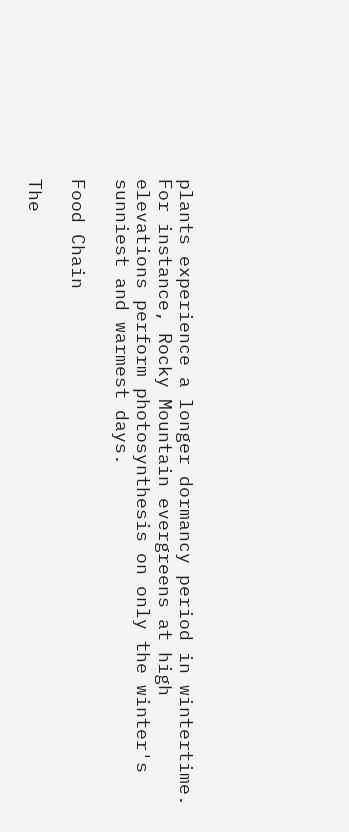plants experience a longer dormancy period in wintertime. For instance, Rocky Mountain evergreens at high elevations perform photosynthesis on only the winter's sunniest and warmest days.

Food Chain

The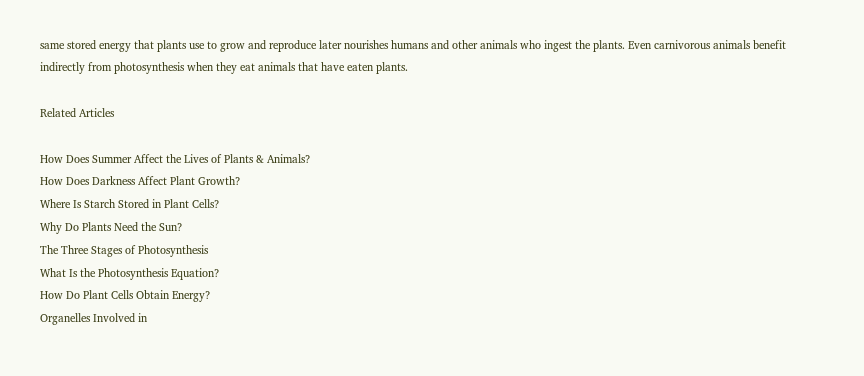same stored energy that plants use to grow and reproduce later nourishes humans and other animals who ingest the plants. Even carnivorous animals benefit indirectly from photosynthesis when they eat animals that have eaten plants.

Related Articles

How Does Summer Affect the Lives of Plants & Animals?
How Does Darkness Affect Plant Growth?
Where Is Starch Stored in Plant Cells?
Why Do Plants Need the Sun?
The Three Stages of Photosynthesis
What Is the Photosynthesis Equation?
How Do Plant Cells Obtain Energy?
Organelles Involved in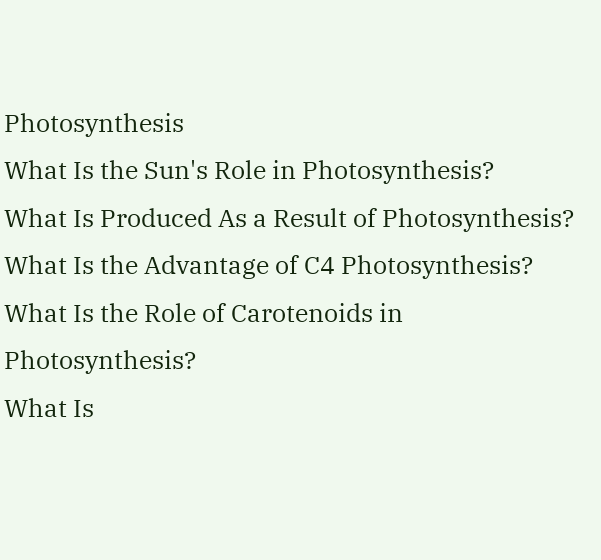Photosynthesis
What Is the Sun's Role in Photosynthesis?
What Is Produced As a Result of Photosynthesis?
What Is the Advantage of C4 Photosynthesis?
What Is the Role of Carotenoids in Photosynthesis?
What Is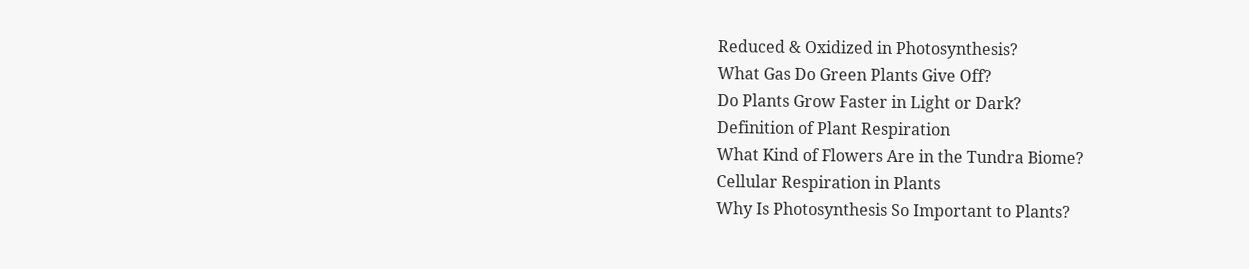Reduced & Oxidized in Photosynthesis?
What Gas Do Green Plants Give Off?
Do Plants Grow Faster in Light or Dark?
Definition of Plant Respiration
What Kind of Flowers Are in the Tundra Biome?
Cellular Respiration in Plants
Why Is Photosynthesis So Important to Plants?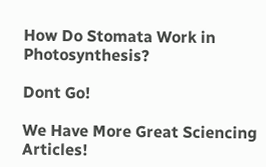How Do Stomata Work in Photosynthesis?

Dont Go!

We Have More Great Sciencing Articles!